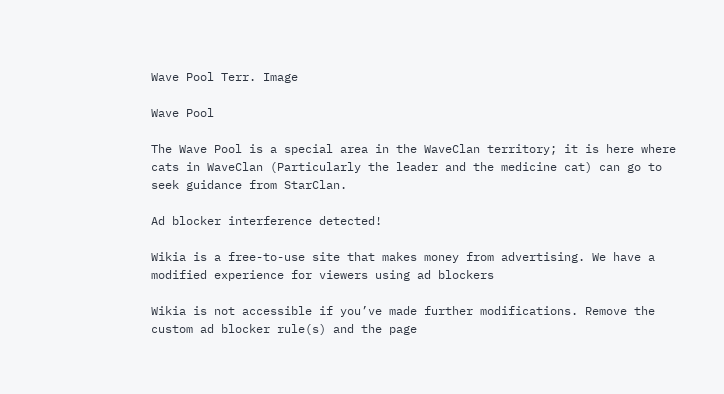Wave Pool Terr. Image

Wave Pool

The Wave Pool is a special area in the WaveClan territory; it is here where cats in WaveClan (Particularly the leader and the medicine cat) can go to seek guidance from StarClan.

Ad blocker interference detected!

Wikia is a free-to-use site that makes money from advertising. We have a modified experience for viewers using ad blockers

Wikia is not accessible if you’ve made further modifications. Remove the custom ad blocker rule(s) and the page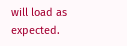will load as expected.